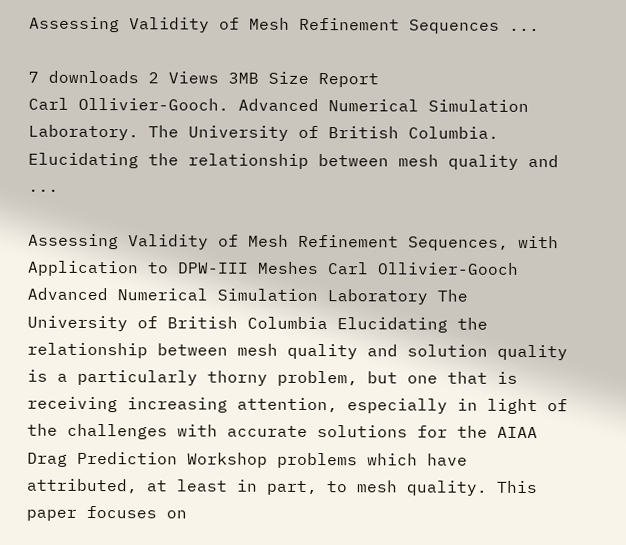Assessing Validity of Mesh Refinement Sequences ...

7 downloads 2 Views 3MB Size Report
Carl Ollivier-Gooch. Advanced Numerical Simulation Laboratory. The University of British Columbia. Elucidating the relationship between mesh quality and ...

Assessing Validity of Mesh Refinement Sequences, with Application to DPW-III Meshes Carl Ollivier-Gooch Advanced Numerical Simulation Laboratory The University of British Columbia Elucidating the relationship between mesh quality and solution quality is a particularly thorny problem, but one that is receiving increasing attention, especially in light of the challenges with accurate solutions for the AIAA Drag Prediction Workshop problems which have attributed, at least in part, to mesh quality. This paper focuses on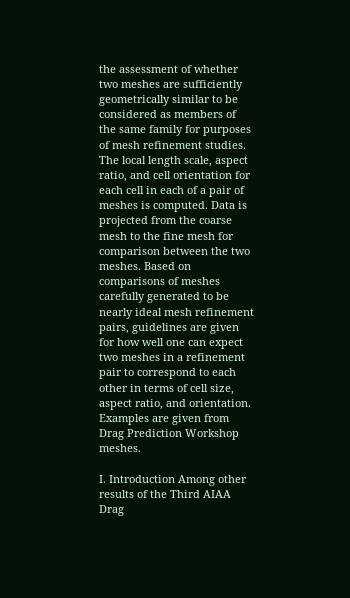the assessment of whether two meshes are sufficiently geometrically similar to be considered as members of the same family for purposes of mesh refinement studies. The local length scale, aspect ratio, and cell orientation for each cell in each of a pair of meshes is computed. Data is projected from the coarse mesh to the fine mesh for comparison between the two meshes. Based on comparisons of meshes carefully generated to be nearly ideal mesh refinement pairs, guidelines are given for how well one can expect two meshes in a refinement pair to correspond to each other in terms of cell size, aspect ratio, and orientation. Examples are given from Drag Prediction Workshop meshes.

I. Introduction Among other results of the Third AIAA Drag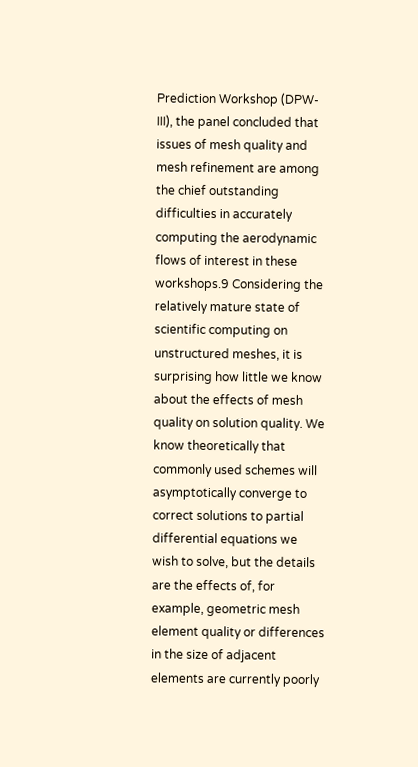Prediction Workshop (DPW-III), the panel concluded that issues of mesh quality and mesh refinement are among the chief outstanding difficulties in accurately computing the aerodynamic flows of interest in these workshops.9 Considering the relatively mature state of scientific computing on unstructured meshes, it is surprising how little we know about the effects of mesh quality on solution quality. We know theoretically that commonly used schemes will asymptotically converge to correct solutions to partial differential equations we wish to solve, but the details are the effects of, for example, geometric mesh element quality or differences in the size of adjacent elements are currently poorly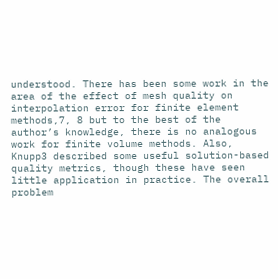understood. There has been some work in the area of the effect of mesh quality on interpolation error for finite element methods,7, 8 but to the best of the author’s knowledge, there is no analogous work for finite volume methods. Also, Knupp3 described some useful solution-based quality metrics, though these have seen little application in practice. The overall problem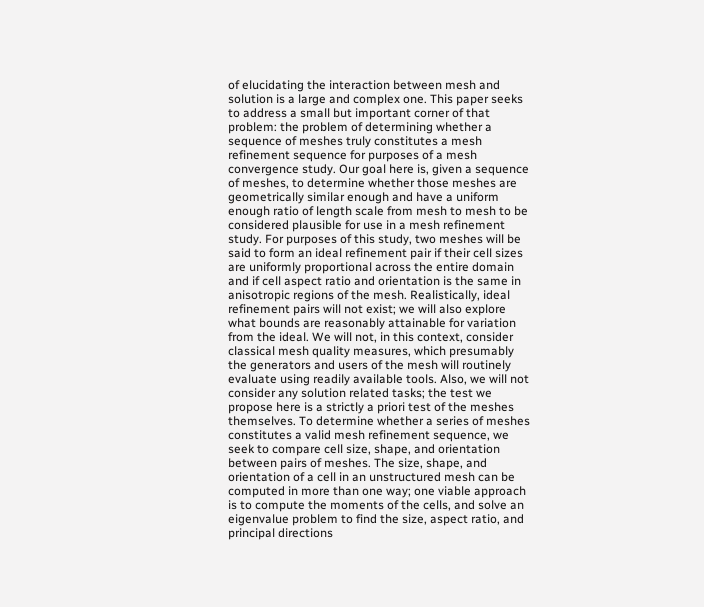of elucidating the interaction between mesh and solution is a large and complex one. This paper seeks to address a small but important corner of that problem: the problem of determining whether a sequence of meshes truly constitutes a mesh refinement sequence for purposes of a mesh convergence study. Our goal here is, given a sequence of meshes, to determine whether those meshes are geometrically similar enough and have a uniform enough ratio of length scale from mesh to mesh to be considered plausible for use in a mesh refinement study. For purposes of this study, two meshes will be said to form an ideal refinement pair if their cell sizes are uniformly proportional across the entire domain and if cell aspect ratio and orientation is the same in anisotropic regions of the mesh. Realistically, ideal refinement pairs will not exist; we will also explore what bounds are reasonably attainable for variation from the ideal. We will not, in this context, consider classical mesh quality measures, which presumably the generators and users of the mesh will routinely evaluate using readily available tools. Also, we will not consider any solution related tasks; the test we propose here is a strictly a priori test of the meshes themselves. To determine whether a series of meshes constitutes a valid mesh refinement sequence, we seek to compare cell size, shape, and orientation between pairs of meshes. The size, shape, and orientation of a cell in an unstructured mesh can be computed in more than one way; one viable approach is to compute the moments of the cells, and solve an eigenvalue problem to find the size, aspect ratio, and principal directions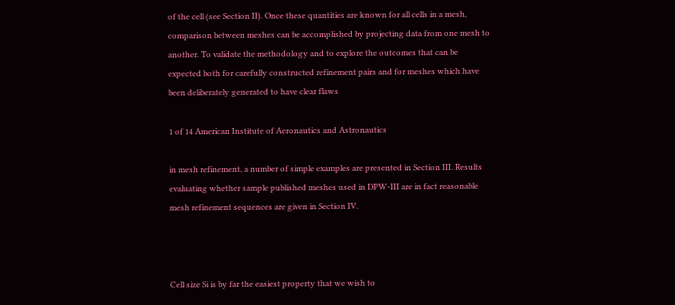of the cell (see Section II). Once these quantities are known for all cells in a mesh, comparison between meshes can be accomplished by projecting data from one mesh to another. To validate the methodology and to explore the outcomes that can be expected both for carefully constructed refinement pairs and for meshes which have been deliberately generated to have clear flaws

1 of 14 American Institute of Aeronautics and Astronautics

in mesh refinement, a number of simple examples are presented in Section III. Results evaluating whether sample published meshes used in DPW-III are in fact reasonable mesh refinement sequences are given in Section IV.



Cell size Si is by far the easiest property that we wish to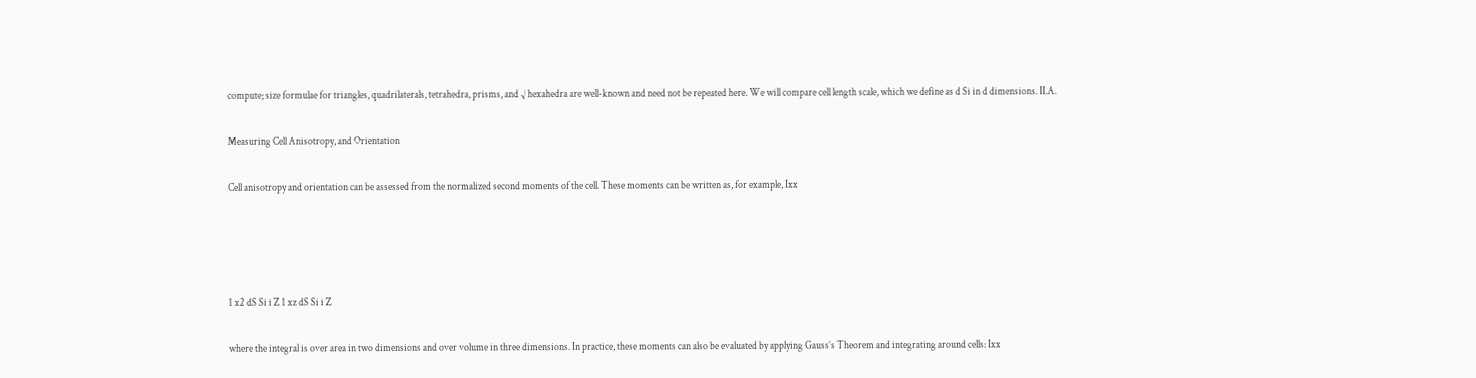compute; size formulae for triangles, quadrilaterals, tetrahedra, prisms, and √ hexahedra are well-known and need not be repeated here. We will compare cell length scale, which we define as d Si in d dimensions. II.A.

Measuring Cell Anisotropy, and Orientation

Cell anisotropy and orientation can be assessed from the normalized second moments of the cell. These moments can be written as, for example, Ixx




1 x2 dS Si i Z 1 xz dS Si i Z

where the integral is over area in two dimensions and over volume in three dimensions. In practice, these moments can also be evaluated by applying Gauss’s Theorem and integrating around cells: Ixx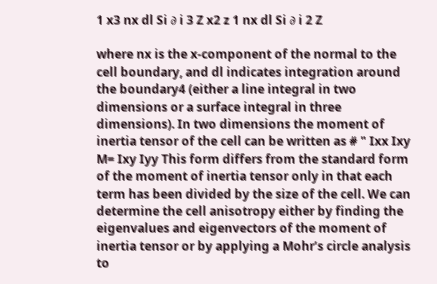1 x3 nx dl Si ∂ i 3 Z x2 z 1 nx dl Si ∂ i 2 Z

where nx is the x-component of the normal to the cell boundary, and dl indicates integration around the boundary4 (either a line integral in two dimensions or a surface integral in three dimensions). In two dimensions the moment of inertia tensor of the cell can be written as # " Ixx Ixy M= Ixy Iyy This form differs from the standard form of the moment of inertia tensor only in that each term has been divided by the size of the cell. We can determine the cell anisotropy either by finding the eigenvalues and eigenvectors of the moment of inertia tensor or by applying a Mohr’s circle analysis to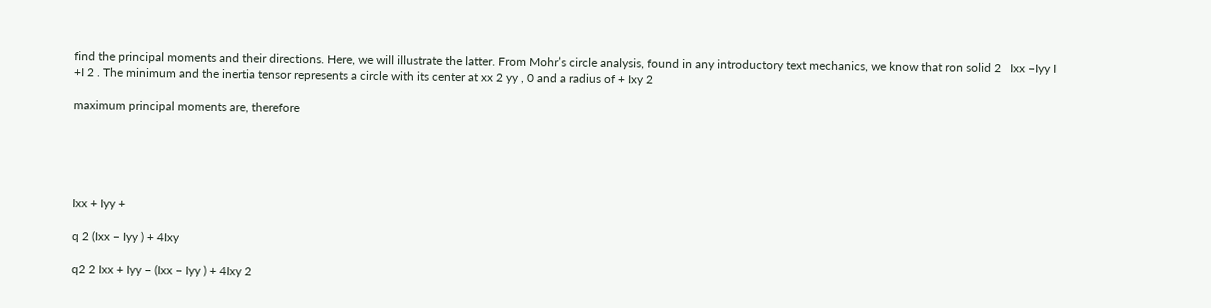find the principal moments and their directions. Here, we will illustrate the latter. From Mohr’s circle analysis, found in any introductory text mechanics, we know that ron solid 2   Ixx −Iyy I +I 2 . The minimum and the inertia tensor represents a circle with its center at xx 2 yy , 0 and a radius of + Ixy 2

maximum principal moments are, therefore





Ixx + Iyy +

q 2 (Ixx − Iyy ) + 4Ixy

q2 2 Ixx + Iyy − (Ixx − Iyy ) + 4Ixy 2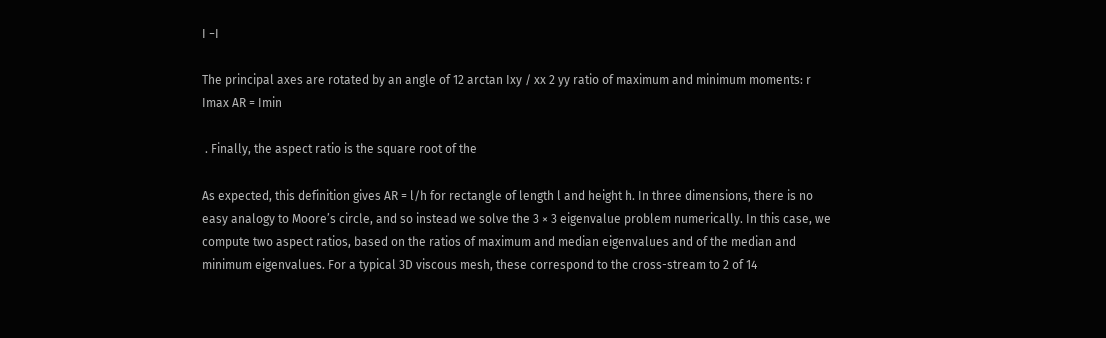I −I

The principal axes are rotated by an angle of 12 arctan Ixy / xx 2 yy ratio of maximum and minimum moments: r Imax AR = Imin

 . Finally, the aspect ratio is the square root of the

As expected, this definition gives AR = l/h for rectangle of length l and height h. In three dimensions, there is no easy analogy to Moore’s circle, and so instead we solve the 3 × 3 eigenvalue problem numerically. In this case, we compute two aspect ratios, based on the ratios of maximum and median eigenvalues and of the median and minimum eigenvalues. For a typical 3D viscous mesh, these correspond to the cross-stream to 2 of 14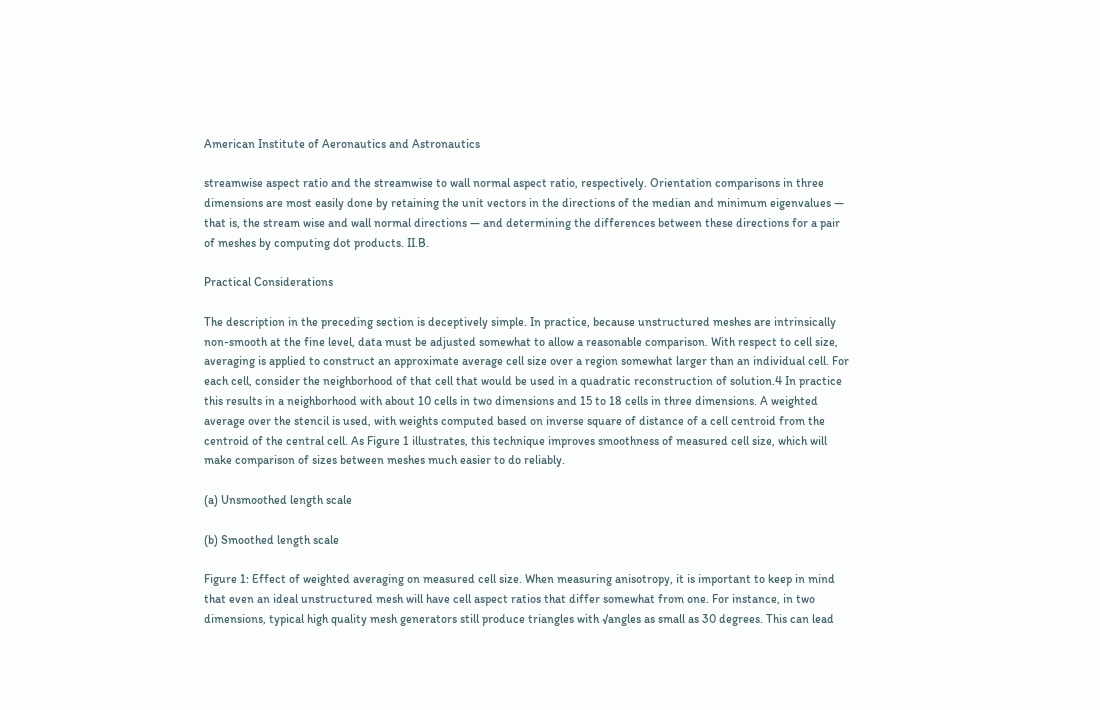American Institute of Aeronautics and Astronautics

streamwise aspect ratio and the streamwise to wall normal aspect ratio, respectively. Orientation comparisons in three dimensions are most easily done by retaining the unit vectors in the directions of the median and minimum eigenvalues — that is, the stream wise and wall normal directions — and determining the differences between these directions for a pair of meshes by computing dot products. II.B.

Practical Considerations

The description in the preceding section is deceptively simple. In practice, because unstructured meshes are intrinsically non-smooth at the fine level, data must be adjusted somewhat to allow a reasonable comparison. With respect to cell size, averaging is applied to construct an approximate average cell size over a region somewhat larger than an individual cell. For each cell, consider the neighborhood of that cell that would be used in a quadratic reconstruction of solution.4 In practice this results in a neighborhood with about 10 cells in two dimensions and 15 to 18 cells in three dimensions. A weighted average over the stencil is used, with weights computed based on inverse square of distance of a cell centroid from the centroid of the central cell. As Figure 1 illustrates, this technique improves smoothness of measured cell size, which will make comparison of sizes between meshes much easier to do reliably.

(a) Unsmoothed length scale

(b) Smoothed length scale

Figure 1: Effect of weighted averaging on measured cell size. When measuring anisotropy, it is important to keep in mind that even an ideal unstructured mesh will have cell aspect ratios that differ somewhat from one. For instance, in two dimensions, typical high quality mesh generators still produce triangles with √angles as small as 30 degrees. This can lead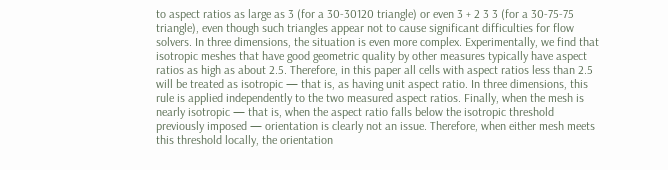to aspect ratios as large as 3 (for a 30-30120 triangle) or even 3 + 2 3 3 (for a 30-75-75 triangle), even though such triangles appear not to cause significant difficulties for flow solvers. In three dimensions, the situation is even more complex. Experimentally, we find that isotropic meshes that have good geometric quality by other measures typically have aspect ratios as high as about 2.5. Therefore, in this paper all cells with aspect ratios less than 2.5 will be treated as isotropic — that is, as having unit aspect ratio. In three dimensions, this rule is applied independently to the two measured aspect ratios. Finally, when the mesh is nearly isotropic — that is, when the aspect ratio falls below the isotropic threshold previously imposed — orientation is clearly not an issue. Therefore, when either mesh meets this threshold locally, the orientation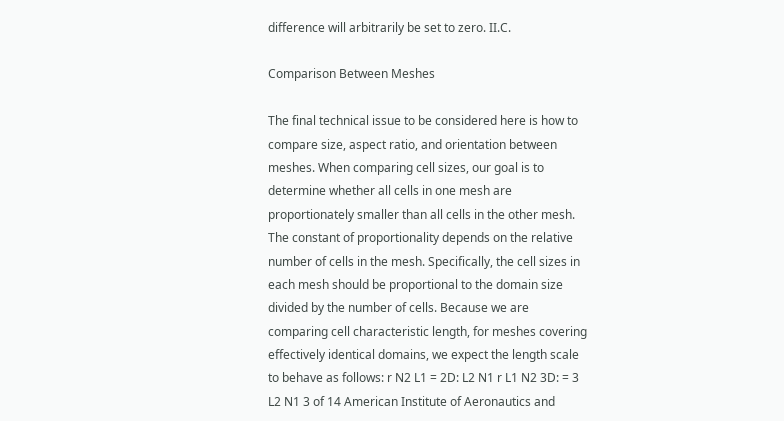difference will arbitrarily be set to zero. II.C.

Comparison Between Meshes

The final technical issue to be considered here is how to compare size, aspect ratio, and orientation between meshes. When comparing cell sizes, our goal is to determine whether all cells in one mesh are proportionately smaller than all cells in the other mesh. The constant of proportionality depends on the relative number of cells in the mesh. Specifically, the cell sizes in each mesh should be proportional to the domain size divided by the number of cells. Because we are comparing cell characteristic length, for meshes covering effectively identical domains, we expect the length scale to behave as follows: r N2 L1 = 2D: L2 N1 r L1 N2 3D: = 3 L2 N1 3 of 14 American Institute of Aeronautics and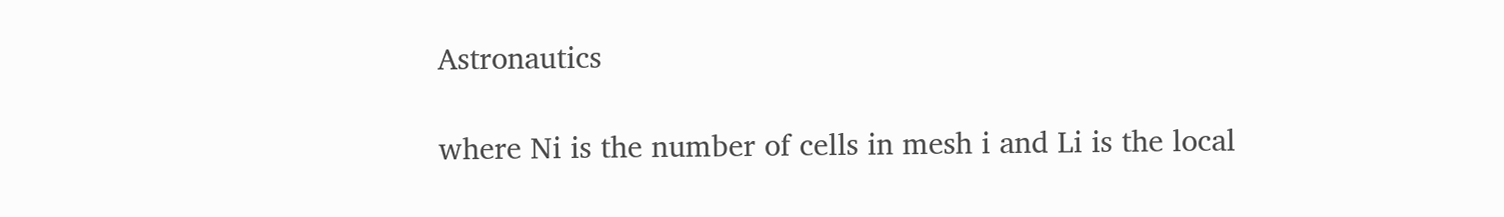Astronautics

where Ni is the number of cells in mesh i and Li is the local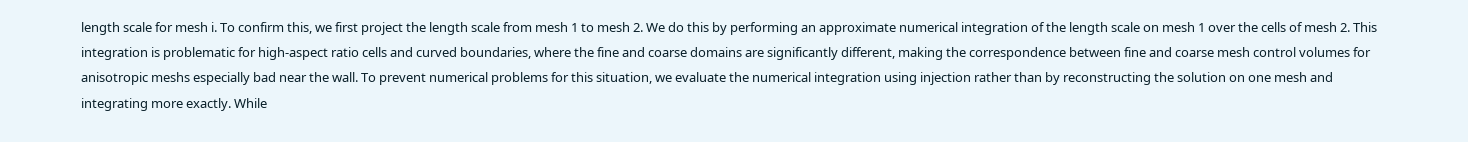length scale for mesh i. To confirm this, we first project the length scale from mesh 1 to mesh 2. We do this by performing an approximate numerical integration of the length scale on mesh 1 over the cells of mesh 2. This integration is problematic for high-aspect ratio cells and curved boundaries, where the fine and coarse domains are significantly different, making the correspondence between fine and coarse mesh control volumes for anisotropic meshs especially bad near the wall. To prevent numerical problems for this situation, we evaluate the numerical integration using injection rather than by reconstructing the solution on one mesh and integrating more exactly. While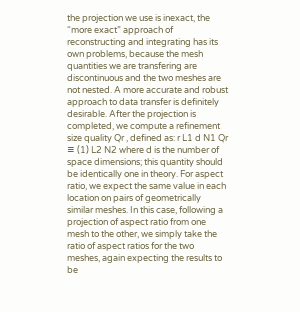the projection we use is inexact, the “more exact” approach of reconstructing and integrating has its own problems, because the mesh quantities we are transfering are discontinuous and the two meshes are not nested. A more accurate and robust approach to data transfer is definitely desirable. After the projection is completed, we compute a refinement size quality Qr , defined as: r L1 d N1 Qr ≡ (1) L2 N2 where d is the number of space dimensions; this quantity should be identically one in theory. For aspect ratio, we expect the same value in each location on pairs of geometrically similar meshes. In this case, following a projection of aspect ratio from one mesh to the other, we simply take the ratio of aspect ratios for the two meshes, again expecting the results to be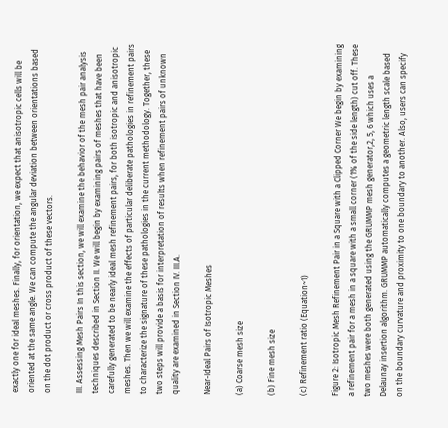exactly one for ideal meshes. Finally, for orientation, we expect that anisotropic cells will be oriented at the same angle. We can compute the angular deviation between orientations based on the dot product or cross product of these vectors.

III. Assessing Mesh Pairs In this section, we will examine the behavior of the mesh pair analysis techniques described in Section II. We will begin by examining pairs of meshes that have been carefully generated to be nearly ideal mesh refinement pairs, for both isotropic and anisotropic meshes. Then we will examine the effects of particular deliberate pathologies in refinement pairs to characterize the signature of these pathologies in the current methodology. Together, these two steps will provide a basis for interpretation of results when refinement pairs of unknown quality are examined in Section IV. III.A.

Near-Ideal Pairs of Isotropic Meshes

(a) Coarse mesh size

(b) Fine mesh size

(c) Refinement ratio (Equation~1)

Figure 2: Isotropic Mesh Refinement Pair in a Square with a Clipped Corner We begin by examining a refinement pair for a mesh in a square with a small corner (1% of the side length) cut off. These two meshes were both generated using the GRUMMP mesh generator,2, 5, 6 which uses a Delaunay insertion algorithm. GRUMMP automatically computes a geometric length scale based on the boundary curvature and proximity to one boundary to another. Also, users can specify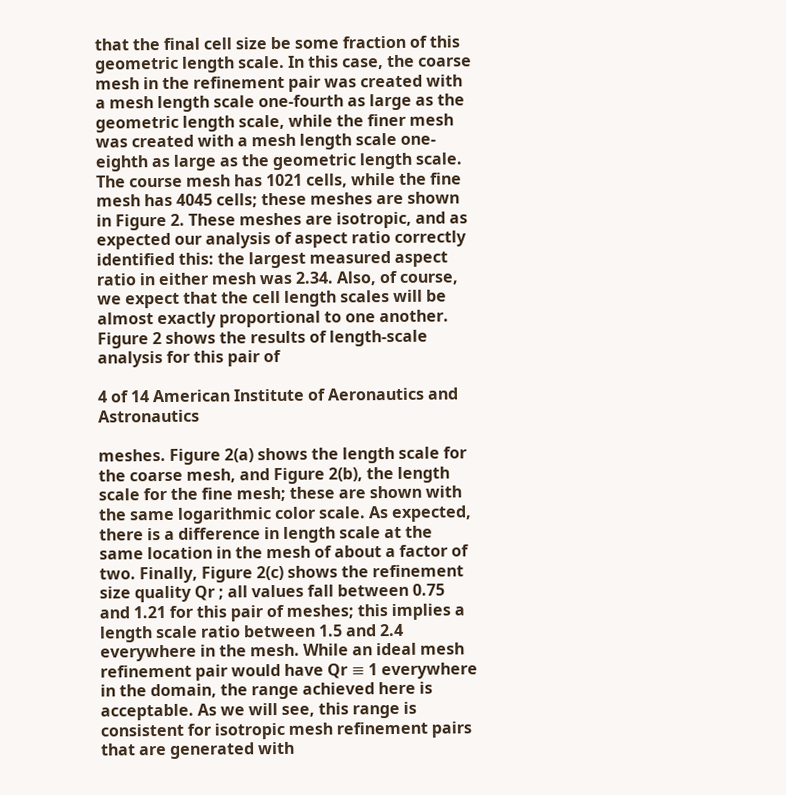that the final cell size be some fraction of this geometric length scale. In this case, the coarse mesh in the refinement pair was created with a mesh length scale one-fourth as large as the geometric length scale, while the finer mesh was created with a mesh length scale one-eighth as large as the geometric length scale. The course mesh has 1021 cells, while the fine mesh has 4045 cells; these meshes are shown in Figure 2. These meshes are isotropic, and as expected our analysis of aspect ratio correctly identified this: the largest measured aspect ratio in either mesh was 2.34. Also, of course, we expect that the cell length scales will be almost exactly proportional to one another. Figure 2 shows the results of length-scale analysis for this pair of

4 of 14 American Institute of Aeronautics and Astronautics

meshes. Figure 2(a) shows the length scale for the coarse mesh, and Figure 2(b), the length scale for the fine mesh; these are shown with the same logarithmic color scale. As expected, there is a difference in length scale at the same location in the mesh of about a factor of two. Finally, Figure 2(c) shows the refinement size quality Qr ; all values fall between 0.75 and 1.21 for this pair of meshes; this implies a length scale ratio between 1.5 and 2.4 everywhere in the mesh. While an ideal mesh refinement pair would have Qr ≡ 1 everywhere in the domain, the range achieved here is acceptable. As we will see, this range is consistent for isotropic mesh refinement pairs that are generated with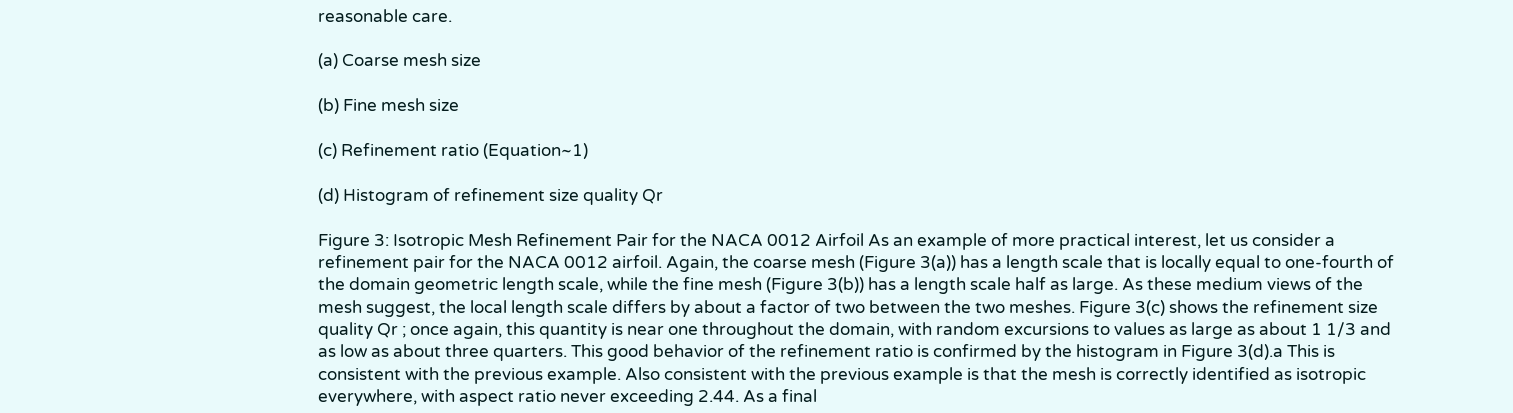reasonable care.

(a) Coarse mesh size

(b) Fine mesh size

(c) Refinement ratio (Equation~1)

(d) Histogram of refinement size quality Qr

Figure 3: Isotropic Mesh Refinement Pair for the NACA 0012 Airfoil As an example of more practical interest, let us consider a refinement pair for the NACA 0012 airfoil. Again, the coarse mesh (Figure 3(a)) has a length scale that is locally equal to one-fourth of the domain geometric length scale, while the fine mesh (Figure 3(b)) has a length scale half as large. As these medium views of the mesh suggest, the local length scale differs by about a factor of two between the two meshes. Figure 3(c) shows the refinement size quality Qr ; once again, this quantity is near one throughout the domain, with random excursions to values as large as about 1 1/3 and as low as about three quarters. This good behavior of the refinement ratio is confirmed by the histogram in Figure 3(d).a This is consistent with the previous example. Also consistent with the previous example is that the mesh is correctly identified as isotropic everywhere, with aspect ratio never exceeding 2.44. As a final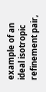example of an ideal isotropic refinement pair,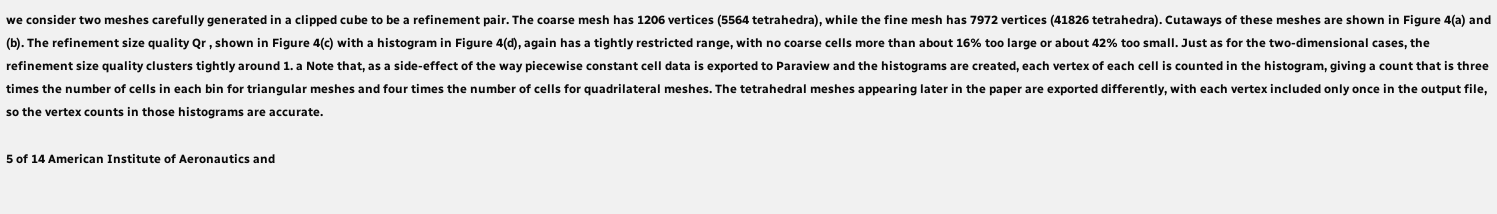we consider two meshes carefully generated in a clipped cube to be a refinement pair. The coarse mesh has 1206 vertices (5564 tetrahedra), while the fine mesh has 7972 vertices (41826 tetrahedra). Cutaways of these meshes are shown in Figure 4(a) and (b). The refinement size quality Qr , shown in Figure 4(c) with a histogram in Figure 4(d), again has a tightly restricted range, with no coarse cells more than about 16% too large or about 42% too small. Just as for the two-dimensional cases, the refinement size quality clusters tightly around 1. a Note that, as a side-effect of the way piecewise constant cell data is exported to Paraview and the histograms are created, each vertex of each cell is counted in the histogram, giving a count that is three times the number of cells in each bin for triangular meshes and four times the number of cells for quadrilateral meshes. The tetrahedral meshes appearing later in the paper are exported differently, with each vertex included only once in the output file, so the vertex counts in those histograms are accurate.

5 of 14 American Institute of Aeronautics and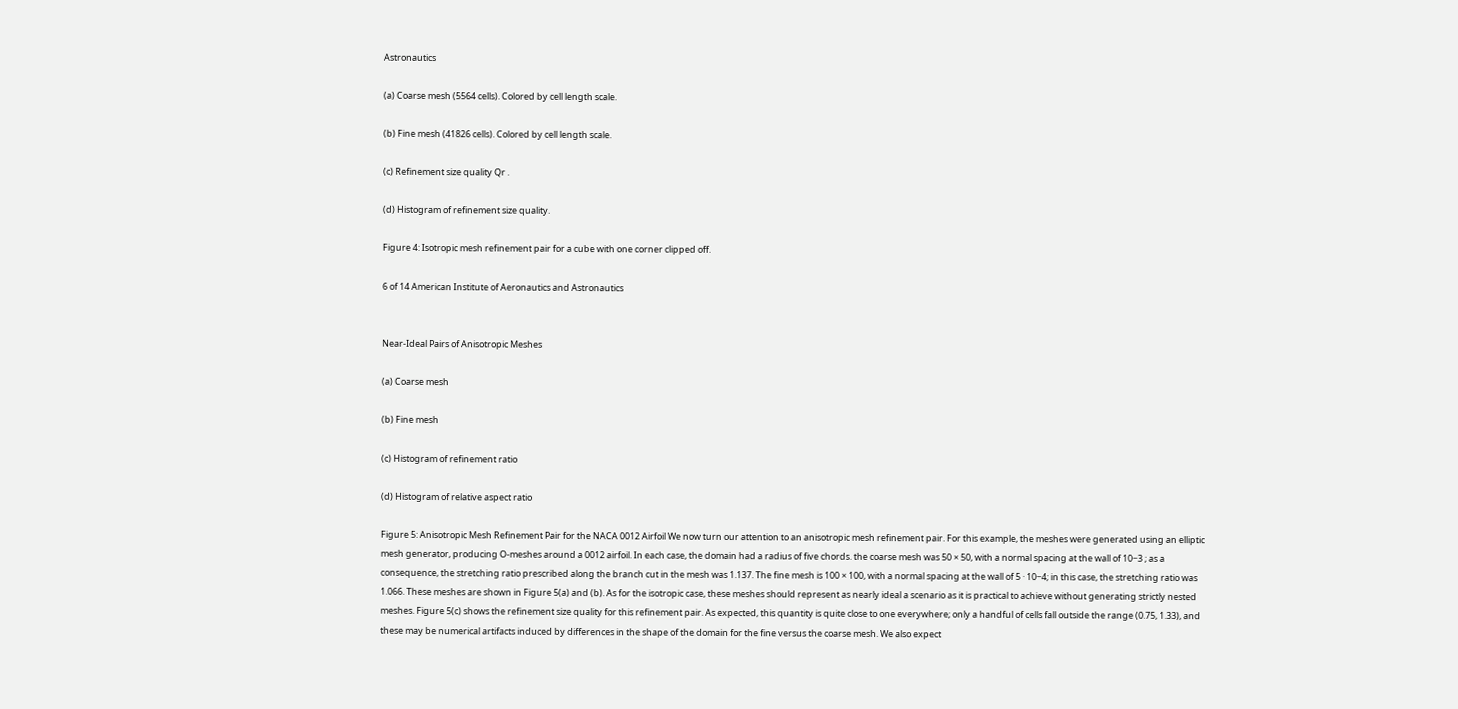Astronautics

(a) Coarse mesh (5564 cells). Colored by cell length scale.

(b) Fine mesh (41826 cells). Colored by cell length scale.

(c) Refinement size quality Qr .

(d) Histogram of refinement size quality.

Figure 4: Isotropic mesh refinement pair for a cube with one corner clipped off.

6 of 14 American Institute of Aeronautics and Astronautics


Near-Ideal Pairs of Anisotropic Meshes

(a) Coarse mesh

(b) Fine mesh

(c) Histogram of refinement ratio

(d) Histogram of relative aspect ratio

Figure 5: Anisotropic Mesh Refinement Pair for the NACA 0012 Airfoil We now turn our attention to an anisotropic mesh refinement pair. For this example, the meshes were generated using an elliptic mesh generator, producing O-meshes around a 0012 airfoil. In each case, the domain had a radius of five chords. the coarse mesh was 50 × 50, with a normal spacing at the wall of 10−3 ; as a consequence, the stretching ratio prescribed along the branch cut in the mesh was 1.137. The fine mesh is 100 × 100, with a normal spacing at the wall of 5 · 10−4; in this case, the stretching ratio was 1.066. These meshes are shown in Figure 5(a) and (b). As for the isotropic case, these meshes should represent as nearly ideal a scenario as it is practical to achieve without generating strictly nested meshes. Figure 5(c) shows the refinement size quality for this refinement pair. As expected, this quantity is quite close to one everywhere; only a handful of cells fall outside the range (0.75, 1.33), and these may be numerical artifacts induced by differences in the shape of the domain for the fine versus the coarse mesh. We also expect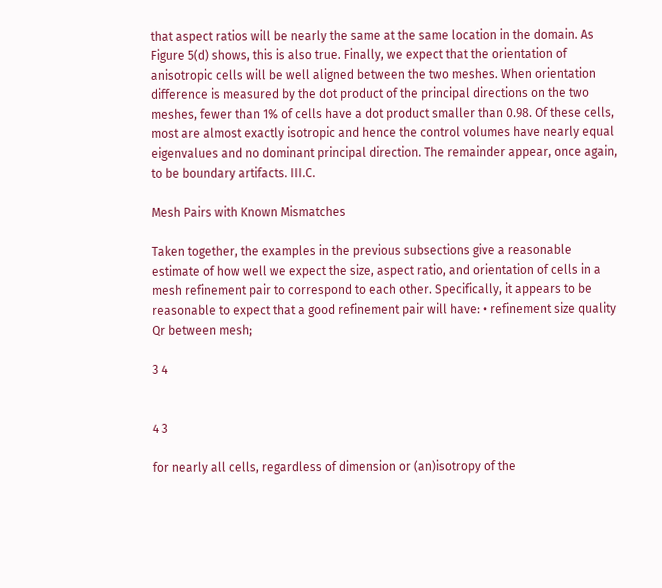that aspect ratios will be nearly the same at the same location in the domain. As Figure 5(d) shows, this is also true. Finally, we expect that the orientation of anisotropic cells will be well aligned between the two meshes. When orientation difference is measured by the dot product of the principal directions on the two meshes, fewer than 1% of cells have a dot product smaller than 0.98. Of these cells, most are almost exactly isotropic and hence the control volumes have nearly equal eigenvalues and no dominant principal direction. The remainder appear, once again, to be boundary artifacts. III.C.

Mesh Pairs with Known Mismatches

Taken together, the examples in the previous subsections give a reasonable estimate of how well we expect the size, aspect ratio, and orientation of cells in a mesh refinement pair to correspond to each other. Specifically, it appears to be reasonable to expect that a good refinement pair will have: • refinement size quality Qr between mesh;

3 4


4 3

for nearly all cells, regardless of dimension or (an)isotropy of the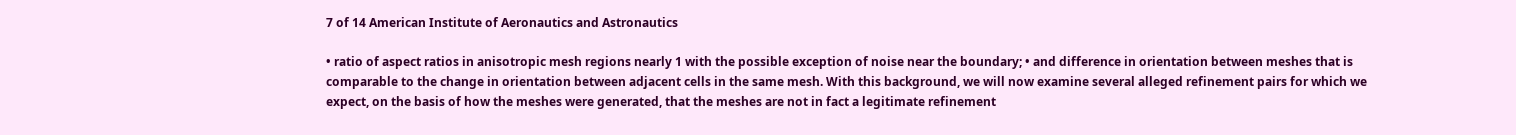7 of 14 American Institute of Aeronautics and Astronautics

• ratio of aspect ratios in anisotropic mesh regions nearly 1 with the possible exception of noise near the boundary; • and difference in orientation between meshes that is comparable to the change in orientation between adjacent cells in the same mesh. With this background, we will now examine several alleged refinement pairs for which we expect, on the basis of how the meshes were generated, that the meshes are not in fact a legitimate refinement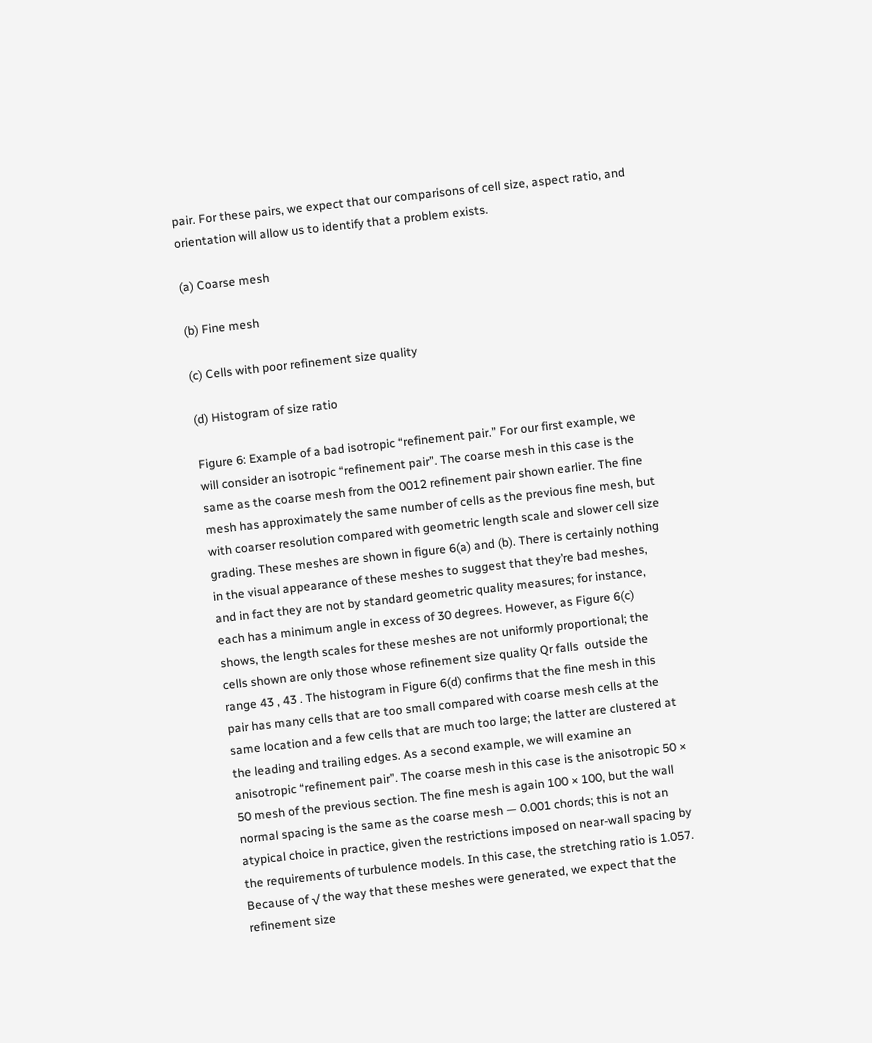pair. For these pairs, we expect that our comparisons of cell size, aspect ratio, and orientation will allow us to identify that a problem exists.

(a) Coarse mesh

(b) Fine mesh

(c) Cells with poor refinement size quality

(d) Histogram of size ratio

Figure 6: Example of a bad isotropic “refinement pair.” For our first example, we will consider an isotropic “refinement pair”. The coarse mesh in this case is the same as the coarse mesh from the 0012 refinement pair shown earlier. The fine mesh has approximately the same number of cells as the previous fine mesh, but with coarser resolution compared with geometric length scale and slower cell size grading. These meshes are shown in figure 6(a) and (b). There is certainly nothing in the visual appearance of these meshes to suggest that they’re bad meshes, and in fact they are not by standard geometric quality measures; for instance, each has a minimum angle in excess of 30 degrees. However, as Figure 6(c) shows, the length scales for these meshes are not uniformly proportional; the cells shown are only those whose refinement size quality Qr falls  outside the range 43 , 43 . The histogram in Figure 6(d) confirms that the fine mesh in this pair has many cells that are too small compared with coarse mesh cells at the same location and a few cells that are much too large; the latter are clustered at the leading and trailing edges. As a second example, we will examine an anisotropic “refinement pair”. The coarse mesh in this case is the anisotropic 50 × 50 mesh of the previous section. The fine mesh is again 100 × 100, but the wall normal spacing is the same as the coarse mesh — 0.001 chords; this is not an atypical choice in practice, given the restrictions imposed on near-wall spacing by the requirements of turbulence models. In this case, the stretching ratio is 1.057. Because of √ the way that these meshes were generated, we expect that the refinement size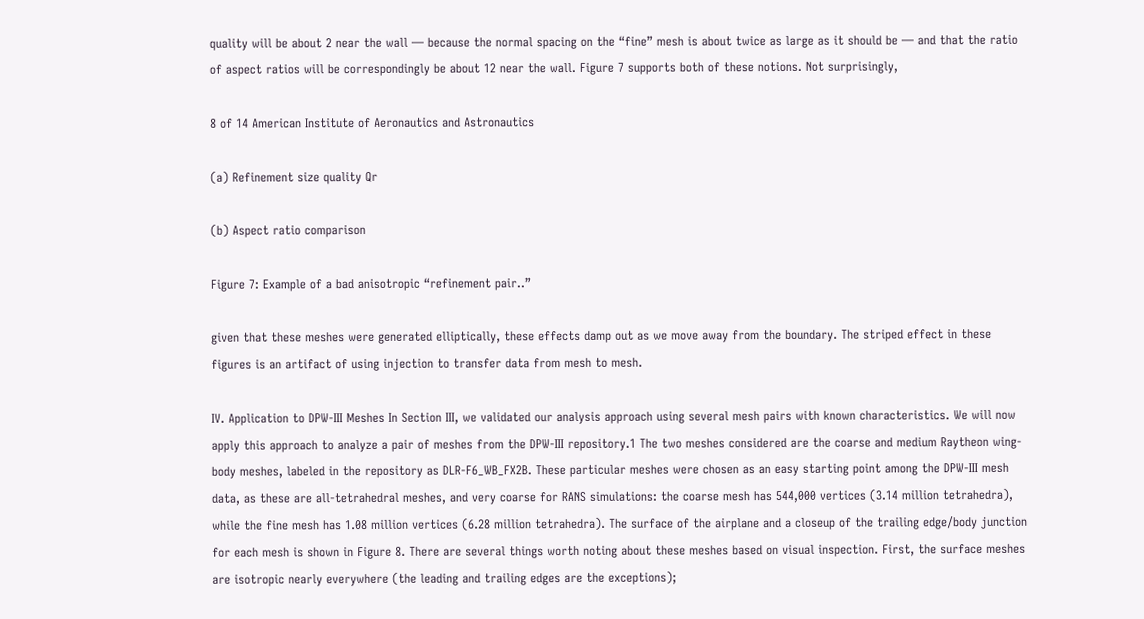quality will be about 2 near the wall — because the normal spacing on the “fine” mesh is about twice as large as it should be — and that the ratio of aspect ratios will be correspondingly be about 12 near the wall. Figure 7 supports both of these notions. Not surprisingly,

8 of 14 American Institute of Aeronautics and Astronautics

(a) Refinement size quality Qr

(b) Aspect ratio comparison

Figure 7: Example of a bad anisotropic “refinement pair..”

given that these meshes were generated elliptically, these effects damp out as we move away from the boundary. The striped effect in these figures is an artifact of using injection to transfer data from mesh to mesh.

IV. Application to DPW-III Meshes In Section III, we validated our analysis approach using several mesh pairs with known characteristics. We will now apply this approach to analyze a pair of meshes from the DPW-III repository.1 The two meshes considered are the coarse and medium Raytheon wing-body meshes, labeled in the repository as DLR-F6_WB_FX2B. These particular meshes were chosen as an easy starting point among the DPW-III mesh data, as these are all-tetrahedral meshes, and very coarse for RANS simulations: the coarse mesh has 544,000 vertices (3.14 million tetrahedra), while the fine mesh has 1.08 million vertices (6.28 million tetrahedra). The surface of the airplane and a closeup of the trailing edge/body junction for each mesh is shown in Figure 8. There are several things worth noting about these meshes based on visual inspection. First, the surface meshes are isotropic nearly everywhere (the leading and trailing edges are the exceptions);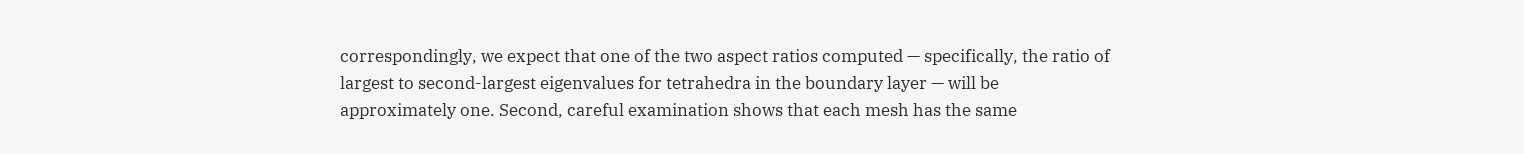correspondingly, we expect that one of the two aspect ratios computed — specifically, the ratio of largest to second-largest eigenvalues for tetrahedra in the boundary layer — will be approximately one. Second, careful examination shows that each mesh has the same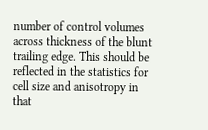number of control volumes across thickness of the blunt trailing edge. This should be reflected in the statistics for cell size and anisotropy in that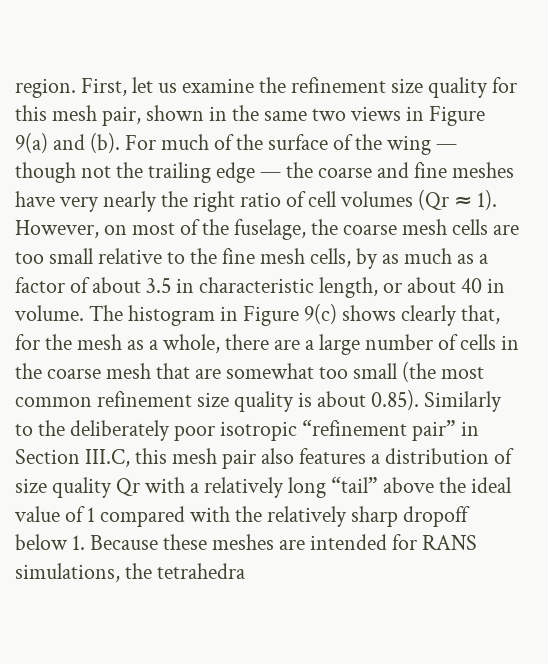region. First, let us examine the refinement size quality for this mesh pair, shown in the same two views in Figure 9(a) and (b). For much of the surface of the wing — though not the trailing edge — the coarse and fine meshes have very nearly the right ratio of cell volumes (Qr ≈ 1). However, on most of the fuselage, the coarse mesh cells are too small relative to the fine mesh cells, by as much as a factor of about 3.5 in characteristic length, or about 40 in volume. The histogram in Figure 9(c) shows clearly that, for the mesh as a whole, there are a large number of cells in the coarse mesh that are somewhat too small (the most common refinement size quality is about 0.85). Similarly to the deliberately poor isotropic “refinement pair” in Section III.C, this mesh pair also features a distribution of size quality Qr with a relatively long “tail” above the ideal value of 1 compared with the relatively sharp dropoff below 1. Because these meshes are intended for RANS simulations, the tetrahedra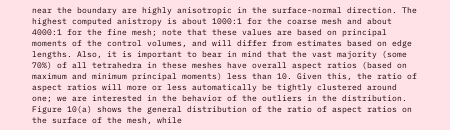near the boundary are highly anisotropic in the surface-normal direction. The highest computed anistropy is about 1000:1 for the coarse mesh and about 4000:1 for the fine mesh; note that these values are based on principal moments of the control volumes, and will differ from estimates based on edge lengths. Also, it is important to bear in mind that the vast majority (some 70%) of all tetrahedra in these meshes have overall aspect ratios (based on maximum and minimum principal moments) less than 10. Given this, the ratio of aspect ratios will more or less automatically be tightly clustered around one; we are interested in the behavior of the outliers in the distribution. Figure 10(a) shows the general distribution of the ratio of aspect ratios on the surface of the mesh, while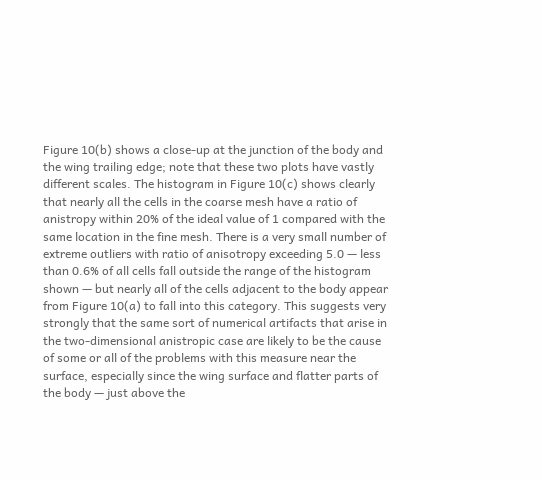Figure 10(b) shows a close-up at the junction of the body and the wing trailing edge; note that these two plots have vastly different scales. The histogram in Figure 10(c) shows clearly that nearly all the cells in the coarse mesh have a ratio of anistropy within 20% of the ideal value of 1 compared with the same location in the fine mesh. There is a very small number of extreme outliers with ratio of anisotropy exceeding 5.0 — less than 0.6% of all cells fall outside the range of the histogram shown — but nearly all of the cells adjacent to the body appear from Figure 10(a) to fall into this category. This suggests very strongly that the same sort of numerical artifacts that arise in the two-dimensional anistropic case are likely to be the cause of some or all of the problems with this measure near the surface, especially since the wing surface and flatter parts of the body — just above the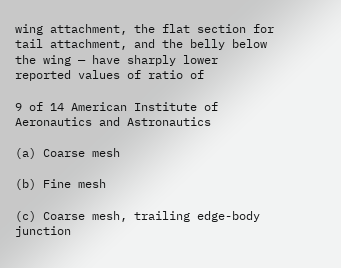wing attachment, the flat section for tail attachment, and the belly below the wing — have sharply lower reported values of ratio of

9 of 14 American Institute of Aeronautics and Astronautics

(a) Coarse mesh

(b) Fine mesh

(c) Coarse mesh, trailing edge-body junction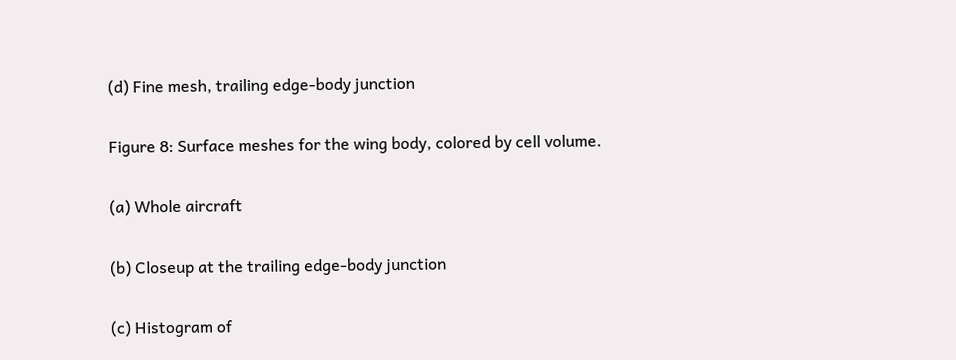(d) Fine mesh, trailing edge-body junction

Figure 8: Surface meshes for the wing body, colored by cell volume.

(a) Whole aircraft

(b) Closeup at the trailing edge-body junction

(c) Histogram of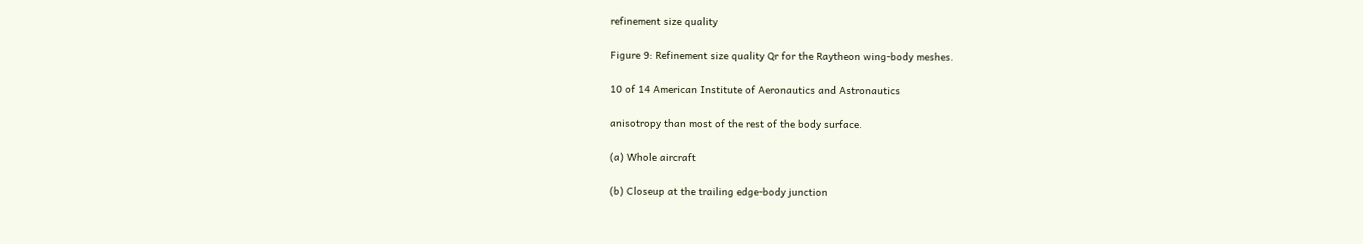refinement size quality

Figure 9: Refinement size quality Qr for the Raytheon wing-body meshes.

10 of 14 American Institute of Aeronautics and Astronautics

anisotropy than most of the rest of the body surface.

(a) Whole aircraft

(b) Closeup at the trailing edge-body junction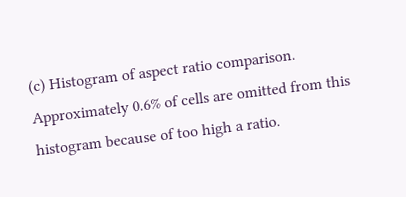(c) Histogram of aspect ratio comparison. Approximately 0.6% of cells are omitted from this histogram because of too high a ratio.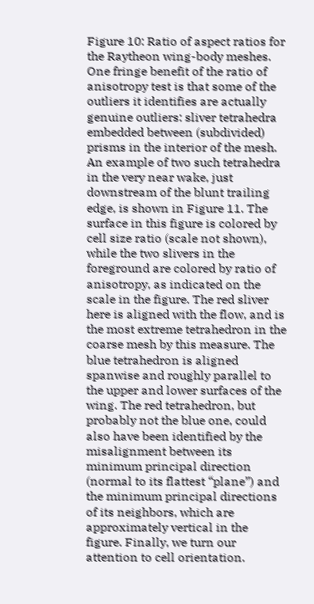Figure 10: Ratio of aspect ratios for the Raytheon wing-body meshes. One fringe benefit of the ratio of anisotropy test is that some of the outliers it identifies are actually genuine outliers: sliver tetrahedra embedded between (subdivided) prisms in the interior of the mesh. An example of two such tetrahedra in the very near wake, just downstream of the blunt trailing edge, is shown in Figure 11. The surface in this figure is colored by cell size ratio (scale not shown), while the two slivers in the foreground are colored by ratio of anisotropy, as indicated on the scale in the figure. The red sliver here is aligned with the flow, and is the most extreme tetrahedron in the coarse mesh by this measure. The blue tetrahedron is aligned spanwise and roughly parallel to the upper and lower surfaces of the wing. The red tetrahedron, but probably not the blue one, could also have been identified by the misalignment between its minimum principal direction (normal to its flattest “plane”) and the minimum principal directions of its neighbors, which are approximately vertical in the figure. Finally, we turn our attention to cell orientation.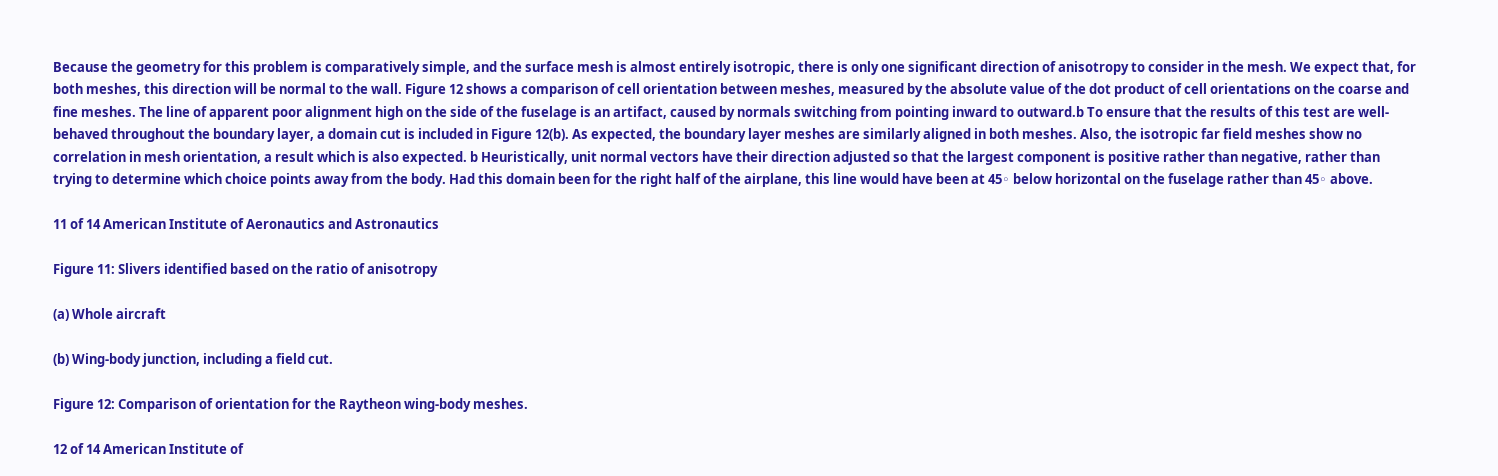Because the geometry for this problem is comparatively simple, and the surface mesh is almost entirely isotropic, there is only one significant direction of anisotropy to consider in the mesh. We expect that, for both meshes, this direction will be normal to the wall. Figure 12 shows a comparison of cell orientation between meshes, measured by the absolute value of the dot product of cell orientations on the coarse and fine meshes. The line of apparent poor alignment high on the side of the fuselage is an artifact, caused by normals switching from pointing inward to outward.b To ensure that the results of this test are well-behaved throughout the boundary layer, a domain cut is included in Figure 12(b). As expected, the boundary layer meshes are similarly aligned in both meshes. Also, the isotropic far field meshes show no correlation in mesh orientation, a result which is also expected. b Heuristically, unit normal vectors have their direction adjusted so that the largest component is positive rather than negative, rather than trying to determine which choice points away from the body. Had this domain been for the right half of the airplane, this line would have been at 45◦ below horizontal on the fuselage rather than 45◦ above.

11 of 14 American Institute of Aeronautics and Astronautics

Figure 11: Slivers identified based on the ratio of anisotropy

(a) Whole aircraft

(b) Wing-body junction, including a field cut.

Figure 12: Comparison of orientation for the Raytheon wing-body meshes.

12 of 14 American Institute of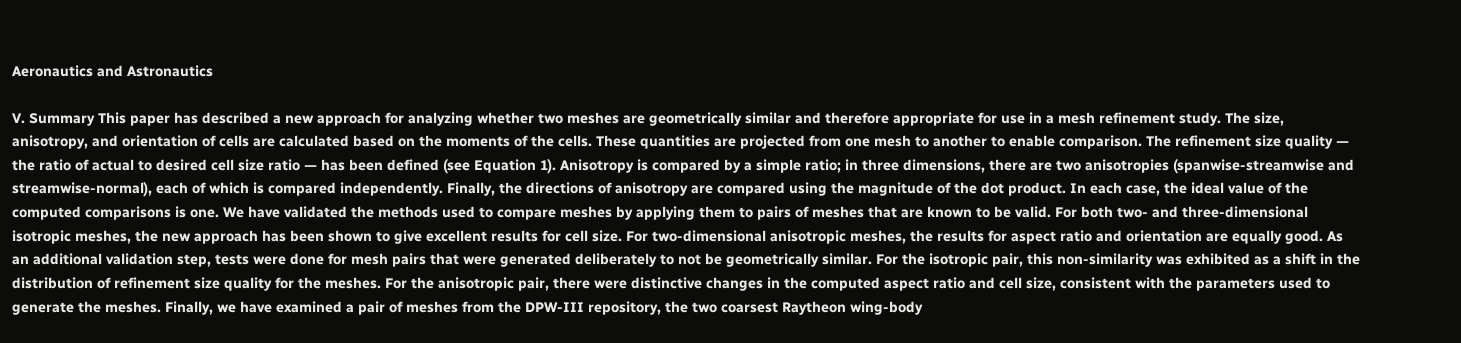Aeronautics and Astronautics

V. Summary This paper has described a new approach for analyzing whether two meshes are geometrically similar and therefore appropriate for use in a mesh refinement study. The size, anisotropy, and orientation of cells are calculated based on the moments of the cells. These quantities are projected from one mesh to another to enable comparison. The refinement size quality — the ratio of actual to desired cell size ratio — has been defined (see Equation 1). Anisotropy is compared by a simple ratio; in three dimensions, there are two anisotropies (spanwise-streamwise and streamwise-normal), each of which is compared independently. Finally, the directions of anisotropy are compared using the magnitude of the dot product. In each case, the ideal value of the computed comparisons is one. We have validated the methods used to compare meshes by applying them to pairs of meshes that are known to be valid. For both two- and three-dimensional isotropic meshes, the new approach has been shown to give excellent results for cell size. For two-dimensional anisotropic meshes, the results for aspect ratio and orientation are equally good. As an additional validation step, tests were done for mesh pairs that were generated deliberately to not be geometrically similar. For the isotropic pair, this non-similarity was exhibited as a shift in the distribution of refinement size quality for the meshes. For the anisotropic pair, there were distinctive changes in the computed aspect ratio and cell size, consistent with the parameters used to generate the meshes. Finally, we have examined a pair of meshes from the DPW-III repository, the two coarsest Raytheon wing-body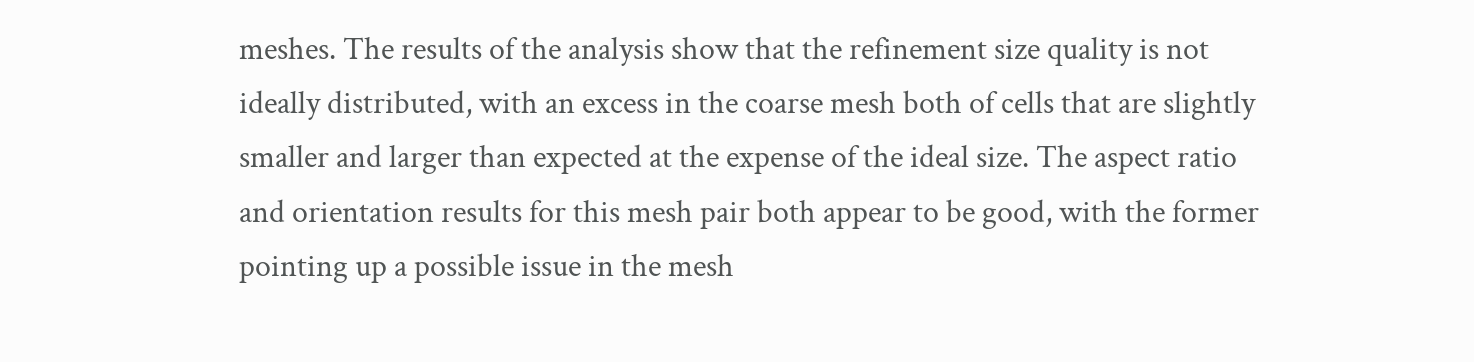meshes. The results of the analysis show that the refinement size quality is not ideally distributed, with an excess in the coarse mesh both of cells that are slightly smaller and larger than expected at the expense of the ideal size. The aspect ratio and orientation results for this mesh pair both appear to be good, with the former pointing up a possible issue in the mesh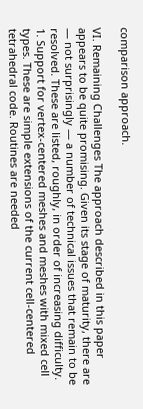comparison approach.

VI. Remaining Challenges The approach described in this paper appears to be quite promising. Given its stage of maturity, there are — not surprisingly — a number of technical issues that remain to be resolved. These are listed, roughly, in order of increasing difficulty. 1. Support for vertex-centered meshes and meshes with mixed cell types. These are simple extensions of the current cell-centered tetrahedral code. Routines are needed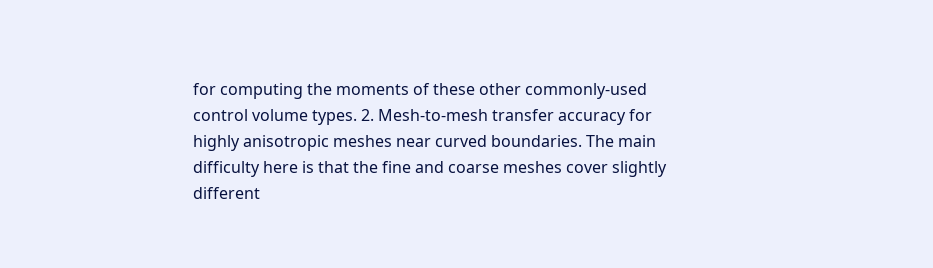for computing the moments of these other commonly-used control volume types. 2. Mesh-to-mesh transfer accuracy for highly anisotropic meshes near curved boundaries. The main difficulty here is that the fine and coarse meshes cover slightly different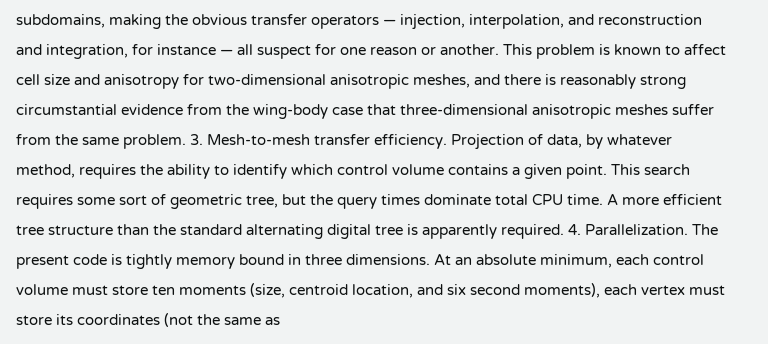subdomains, making the obvious transfer operators — injection, interpolation, and reconstruction and integration, for instance — all suspect for one reason or another. This problem is known to affect cell size and anisotropy for two-dimensional anisotropic meshes, and there is reasonably strong circumstantial evidence from the wing-body case that three-dimensional anisotropic meshes suffer from the same problem. 3. Mesh-to-mesh transfer efficiency. Projection of data, by whatever method, requires the ability to identify which control volume contains a given point. This search requires some sort of geometric tree, but the query times dominate total CPU time. A more efficient tree structure than the standard alternating digital tree is apparently required. 4. Parallelization. The present code is tightly memory bound in three dimensions. At an absolute minimum, each control volume must store ten moments (size, centroid location, and six second moments), each vertex must store its coordinates (not the same as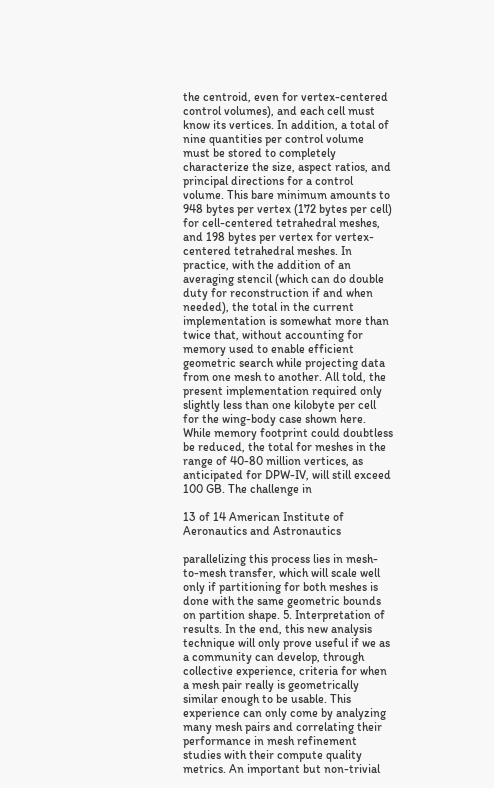the centroid, even for vertex-centered control volumes), and each cell must know its vertices. In addition, a total of nine quantities per control volume must be stored to completely characterize the size, aspect ratios, and principal directions for a control volume. This bare minimum amounts to 948 bytes per vertex (172 bytes per cell) for cell-centered tetrahedral meshes, and 198 bytes per vertex for vertex-centered tetrahedral meshes. In practice, with the addition of an averaging stencil (which can do double duty for reconstruction if and when needed), the total in the current implementation is somewhat more than twice that, without accounting for memory used to enable efficient geometric search while projecting data from one mesh to another. All told, the present implementation required only slightly less than one kilobyte per cell for the wing-body case shown here. While memory footprint could doubtless be reduced, the total for meshes in the range of 40-80 million vertices, as anticipated for DPW-IV, will still exceed 100 GB. The challenge in

13 of 14 American Institute of Aeronautics and Astronautics

parallelizing this process lies in mesh-to-mesh transfer, which will scale well only if partitioning for both meshes is done with the same geometric bounds on partition shape. 5. Interpretation of results. In the end, this new analysis technique will only prove useful if we as a community can develop, through collective experience, criteria for when a mesh pair really is geometrically similar enough to be usable. This experience can only come by analyzing many mesh pairs and correlating their performance in mesh refinement studies with their compute quality metrics. An important but non-trivial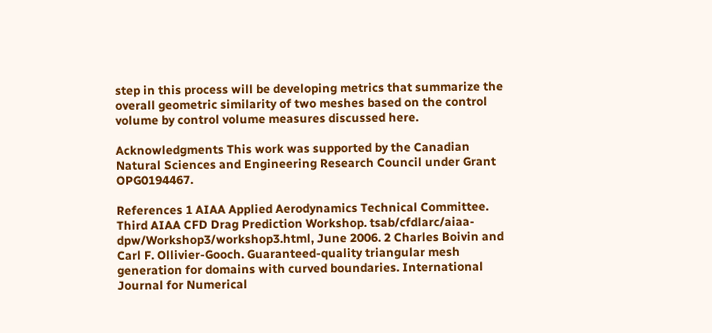step in this process will be developing metrics that summarize the overall geometric similarity of two meshes based on the control volume by control volume measures discussed here.

Acknowledgments This work was supported by the Canadian Natural Sciences and Engineering Research Council under Grant OPG0194467.

References 1 AIAA Applied Aerodynamics Technical Committee. Third AIAA CFD Drag Prediction Workshop. tsab/cfdlarc/aiaa-dpw/Workshop3/workshop3.html, June 2006. 2 Charles Boivin and Carl F. Ollivier-Gooch. Guaranteed-quality triangular mesh generation for domains with curved boundaries. International Journal for Numerical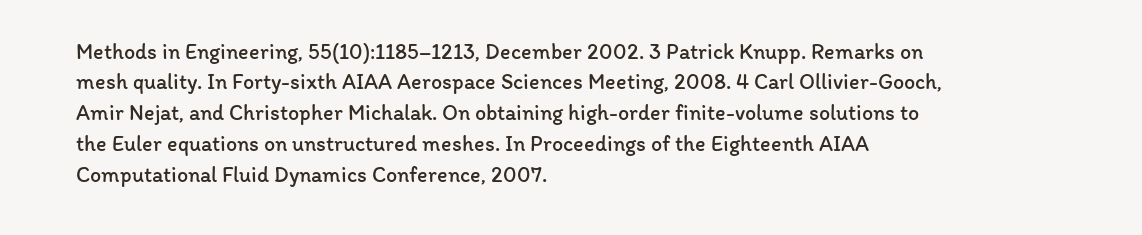Methods in Engineering, 55(10):1185–1213, December 2002. 3 Patrick Knupp. Remarks on mesh quality. In Forty-sixth AIAA Aerospace Sciences Meeting, 2008. 4 Carl Ollivier-Gooch, Amir Nejat, and Christopher Michalak. On obtaining high-order finite-volume solutions to the Euler equations on unstructured meshes. In Proceedings of the Eighteenth AIAA Computational Fluid Dynamics Conference, 2007.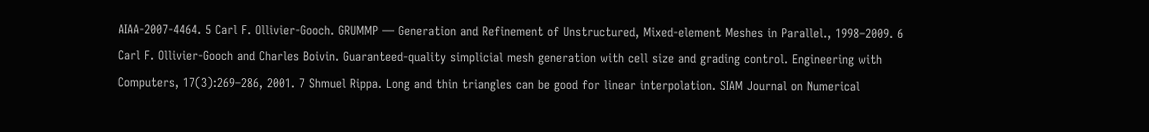AIAA-2007-4464. 5 Carl F. Ollivier-Gooch. GRUMMP — Generation and Refinement of Unstructured, Mixed-element Meshes in Parallel., 1998–2009. 6 Carl F. Ollivier-Gooch and Charles Boivin. Guaranteed-quality simplicial mesh generation with cell size and grading control. Engineering with Computers, 17(3):269–286, 2001. 7 Shmuel Rippa. Long and thin triangles can be good for linear interpolation. SIAM Journal on Numerical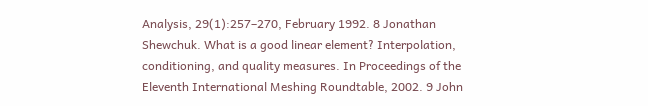Analysis, 29(1):257–270, February 1992. 8 Jonathan Shewchuk. What is a good linear element? Interpolation, conditioning, and quality measures. In Proceedings of the Eleventh International Meshing Roundtable, 2002. 9 John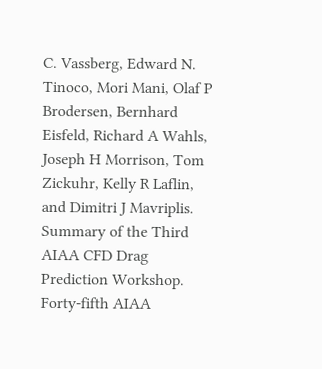C. Vassberg, Edward N. Tinoco, Mori Mani, Olaf P Brodersen, Bernhard Eisfeld, Richard A Wahls, Joseph H Morrison, Tom Zickuhr, Kelly R Laflin, and Dimitri J Mavriplis. Summary of the Third AIAA CFD Drag Prediction Workshop. Forty-fifth AIAA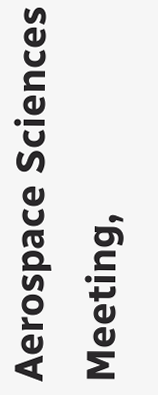Aerospace Sciences Meeting,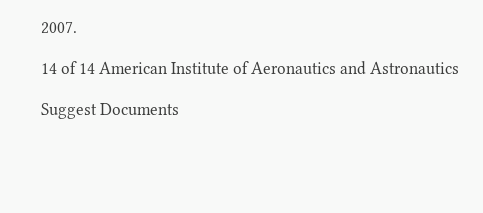2007.

14 of 14 American Institute of Aeronautics and Astronautics

Suggest Documents